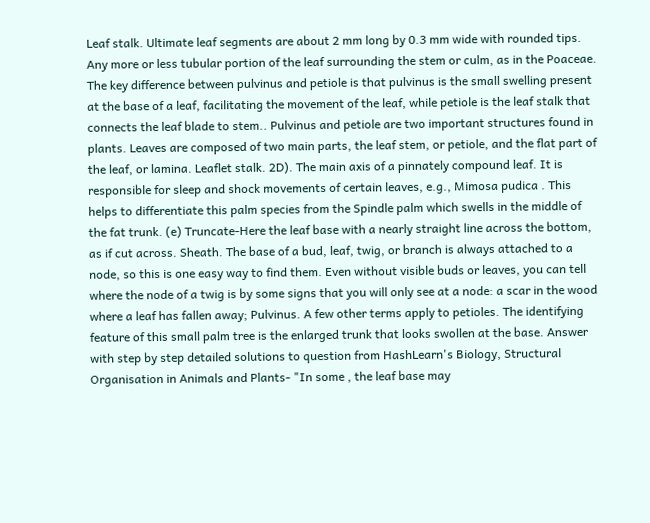Leaf stalk. Ultimate leaf segments are about 2 mm long by 0.3 mm wide with rounded tips. Any more or less tubular portion of the leaf surrounding the stem or culm, as in the Poaceae. The key difference between pulvinus and petiole is that pulvinus is the small swelling present at the base of a leaf, facilitating the movement of the leaf, while petiole is the leaf stalk that connects the leaf blade to stem.. Pulvinus and petiole are two important structures found in plants. Leaves are composed of two main parts, the leaf stem, or petiole, and the flat part of the leaf, or lamina. Leaflet stalk. 2D). The main axis of a pinnately compound leaf. It is responsible for sleep and shock movements of certain leaves, e.g., Mimosa pudica . This helps to differentiate this palm species from the Spindle palm which swells in the middle of the fat trunk. (e) Truncate-Here the leaf base with a nearly straight line across the bottom, as if cut across. Sheath. The base of a bud, leaf, twig, or branch is always attached to a node, so this is one easy way to find them. Even without visible buds or leaves, you can tell where the node of a twig is by some signs that you will only see at a node: a scar in the wood where a leaf has fallen away; Pulvinus. A few other terms apply to petioles. The identifying feature of this small palm tree is the enlarged trunk that looks swollen at the base. Answer with step by step detailed solutions to question from HashLearn's Biology, Structural Organisation in Animals and Plants- "In some , the leaf base may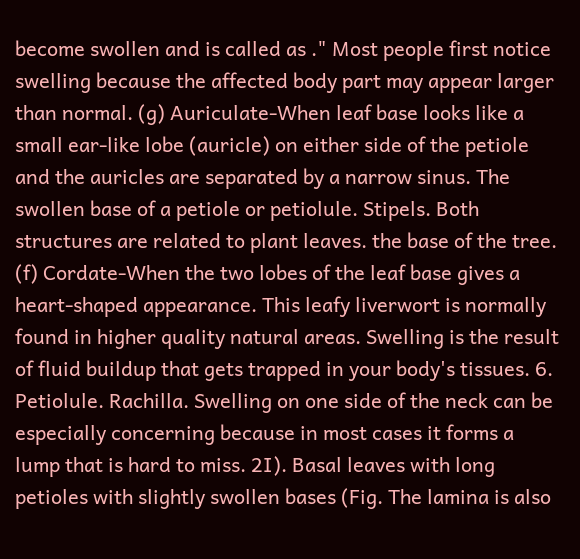become swollen and is called as ." Most people first notice swelling because the affected body part may appear larger than normal. (g) Auriculate-When leaf base looks like a small ear-like lobe (auricle) on either side of the petiole and the auricles are separated by a narrow sinus. The swollen base of a petiole or petiolule. Stipels. Both structures are related to plant leaves. the base of the tree. (f) Cordate-When the two lobes of the leaf base gives a heart-shaped appearance. This leafy liverwort is normally found in higher quality natural areas. Swelling is the result of fluid buildup that gets trapped in your body's tissues. 6. Petiolule. Rachilla. Swelling on one side of the neck can be especially concerning because in most cases it forms a lump that is hard to miss. 2I). Basal leaves with long petioles with slightly swollen bases (Fig. The lamina is also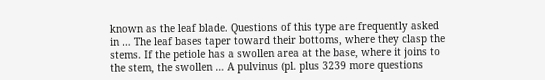known as the leaf blade. Questions of this type are frequently asked in … The leaf bases taper toward their bottoms, where they clasp the stems. If the petiole has a swollen area at the base, where it joins to the stem, the swollen … A pulvinus (pl. plus 3239 more questions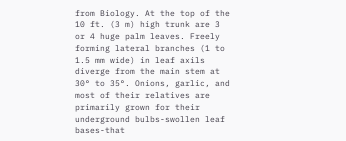from Biology. At the top of the 10 ft. (3 m) high trunk are 3 or 4 huge palm leaves. Freely forming lateral branches (1 to 1.5 mm wide) in leaf axils diverge from the main stem at 30° to 35°. Onions, garlic, and most of their relatives are primarily grown for their underground bulbs-swollen leaf bases-that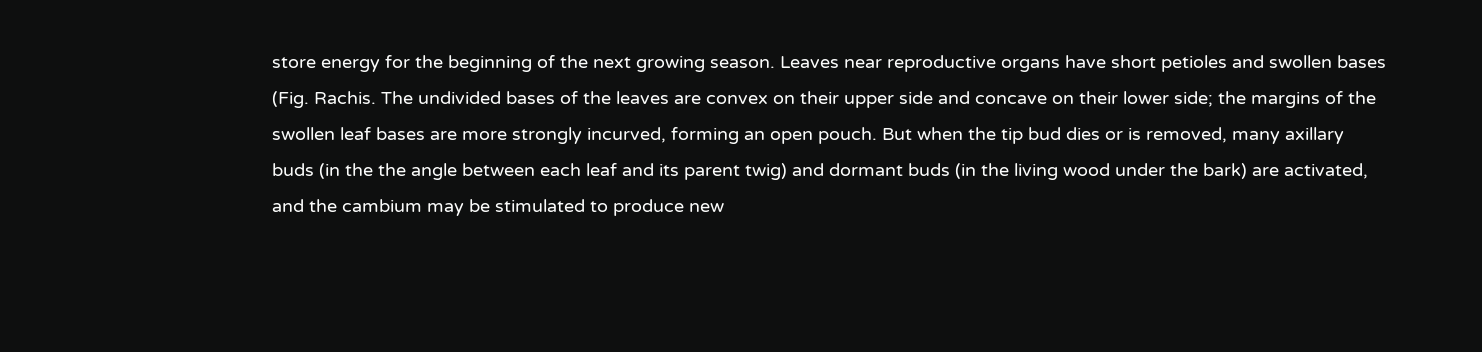store energy for the beginning of the next growing season. Leaves near reproductive organs have short petioles and swollen bases (Fig. Rachis. The undivided bases of the leaves are convex on their upper side and concave on their lower side; the margins of the swollen leaf bases are more strongly incurved, forming an open pouch. But when the tip bud dies or is removed, many axillary buds (in the the angle between each leaf and its parent twig) and dormant buds (in the living wood under the bark) are activated, and the cambium may be stimulated to produce new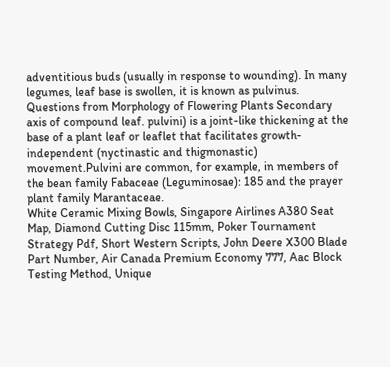adventitious buds (usually in response to wounding). In many legumes, leaf base is swollen, it is known as pulvinus. Questions from Morphology of Flowering Plants Secondary axis of compound leaf. pulvini) is a joint-like thickening at the base of a plant leaf or leaflet that facilitates growth-independent (nyctinastic and thigmonastic) movement.Pulvini are common, for example, in members of the bean family Fabaceae (Leguminosae): 185 and the prayer plant family Marantaceae.
White Ceramic Mixing Bowls, Singapore Airlines A380 Seat Map, Diamond Cutting Disc 115mm, Poker Tournament Strategy Pdf, Short Western Scripts, John Deere X300 Blade Part Number, Air Canada Premium Economy 777, Aac Block Testing Method, Unique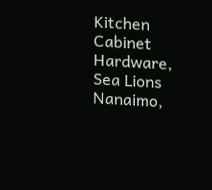Kitchen Cabinet Hardware, Sea Lions Nanaimo,